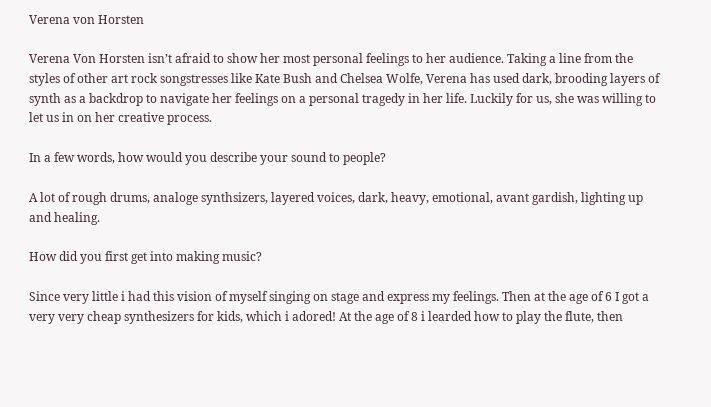Verena von Horsten

Verena Von Horsten isn’t afraid to show her most personal feelings to her audience. Taking a line from the styles of other art rock songstresses like Kate Bush and Chelsea Wolfe, Verena has used dark, brooding layers of synth as a backdrop to navigate her feelings on a personal tragedy in her life. Luckily for us, she was willing to let us in on her creative process.

In a few words, how would you describe your sound to people?

A lot of rough drums, analoge synthsizers, layered voices, dark, heavy, emotional, avant gardish, lighting up and healing.

How did you first get into making music?

Since very little i had this vision of myself singing on stage and express my feelings. Then at the age of 6 I got a very very cheap synthesizers for kids, which i adored! At the age of 8 i learded how to play the flute, then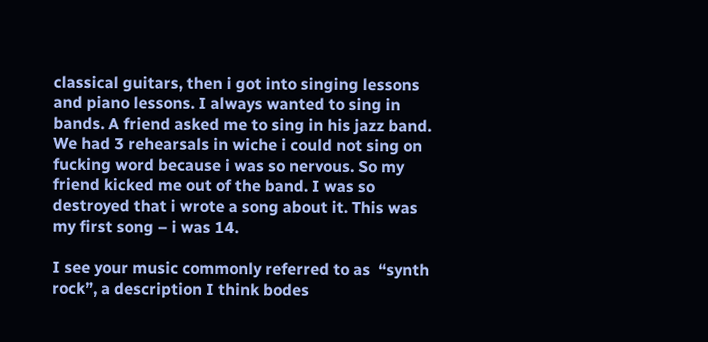classical guitars, then i got into singing lessons and piano lessons. I always wanted to sing in bands. A friend asked me to sing in his jazz band. We had 3 rehearsals in wiche i could not sing on fucking word because i was so nervous. So my friend kicked me out of the band. I was so destroyed that i wrote a song about it. This was my first song – i was 14.

I see your music commonly referred to as  “synth rock”, a description I think bodes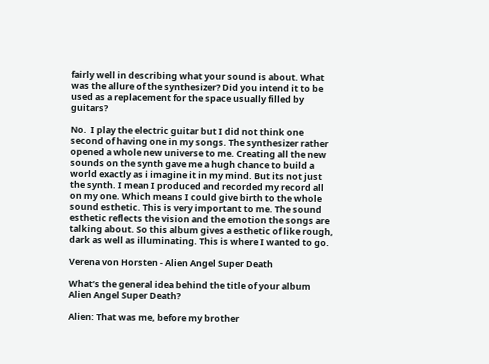fairly well in describing what your sound is about. What was the allure of the synthesizer? Did you intend it to be used as a replacement for the space usually filled by guitars?

No.  I play the electric guitar but I did not think one second of having one in my songs. The synthesizer rather opened a whole new universe to me. Creating all the new sounds on the synth gave me a hugh chance to build a world exactly as i imagine it in my mind. But its not just the synth. I mean I produced and recorded my record all on my one. Which means I could give birth to the whole sound esthetic. This is very important to me. The sound esthetic reflects the vision and the emotion the songs are talking about. So this album gives a esthetic of like rough, dark as well as illuminating. This is where I wanted to go.

Verena von Horsten - Alien Angel Super Death

What’s the general idea behind the title of your album Alien Angel Super Death?

Alien: That was me, before my brother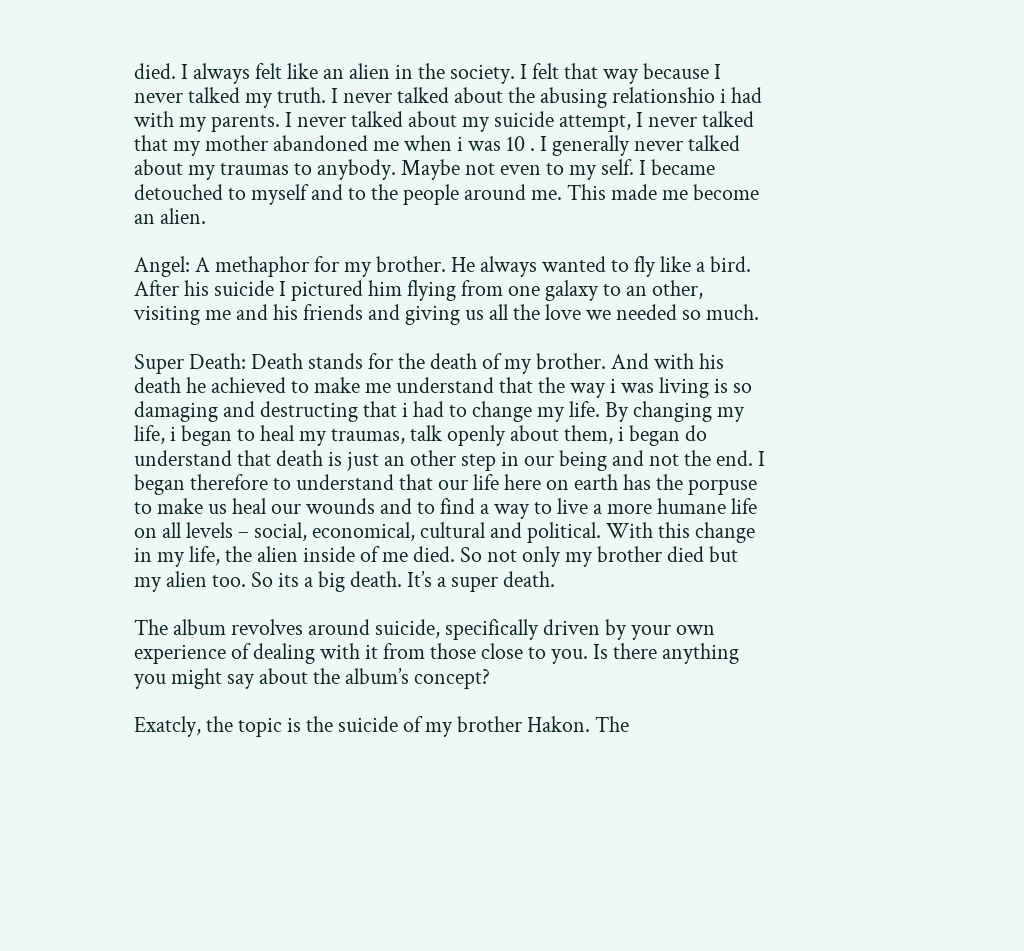died. I always felt like an alien in the society. I felt that way because I never talked my truth. I never talked about the abusing relationshio i had with my parents. I never talked about my suicide attempt, I never talked that my mother abandoned me when i was 10 . I generally never talked about my traumas to anybody. Maybe not even to my self. I became detouched to myself and to the people around me. This made me become an alien.

Angel: A methaphor for my brother. He always wanted to fly like a bird. After his suicide I pictured him flying from one galaxy to an other, visiting me and his friends and giving us all the love we needed so much.

Super Death: Death stands for the death of my brother. And with his death he achieved to make me understand that the way i was living is so damaging and destructing that i had to change my life. By changing my life, i began to heal my traumas, talk openly about them, i began do understand that death is just an other step in our being and not the end. I began therefore to understand that our life here on earth has the porpuse to make us heal our wounds and to find a way to live a more humane life on all levels – social, economical, cultural and political. With this change in my life, the alien inside of me died. So not only my brother died but my alien too. So its a big death. It’s a super death.

The album revolves around suicide, specifically driven by your own experience of dealing with it from those close to you. Is there anything you might say about the album’s concept?

Exatcly, the topic is the suicide of my brother Hakon. The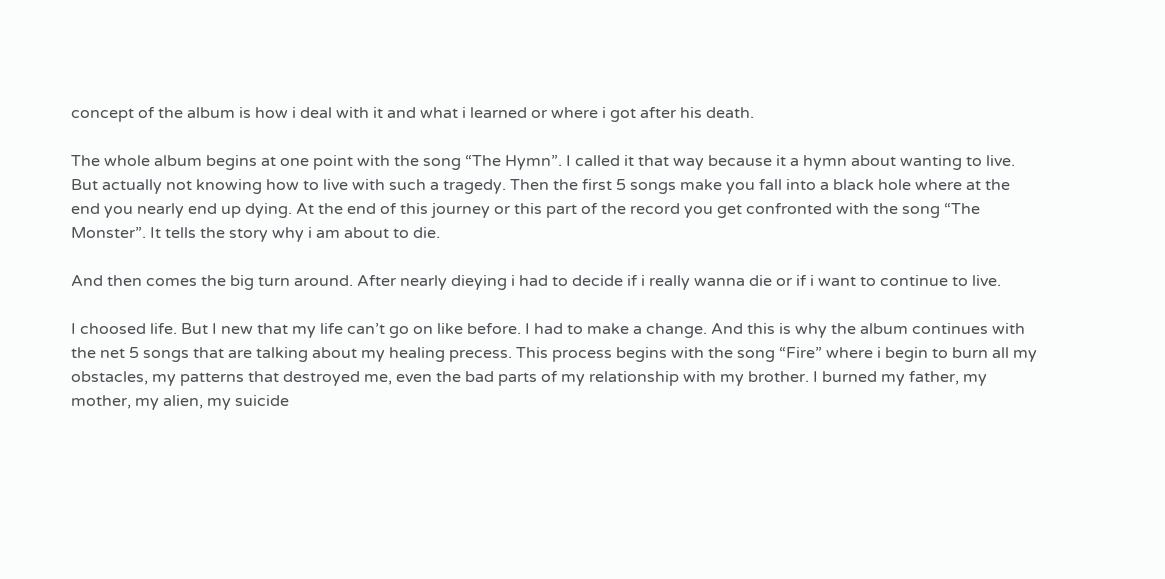concept of the album is how i deal with it and what i learned or where i got after his death.

The whole album begins at one point with the song “The Hymn”. I called it that way because it a hymn about wanting to live. But actually not knowing how to live with such a tragedy. Then the first 5 songs make you fall into a black hole where at the end you nearly end up dying. At the end of this journey or this part of the record you get confronted with the song “The Monster”. It tells the story why i am about to die.

And then comes the big turn around. After nearly dieying i had to decide if i really wanna die or if i want to continue to live.

I choosed life. But I new that my life can’t go on like before. I had to make a change. And this is why the album continues with the net 5 songs that are talking about my healing precess. This process begins with the song “Fire” where i begin to burn all my obstacles, my patterns that destroyed me, even the bad parts of my relationship with my brother. I burned my father, my mother, my alien, my suicide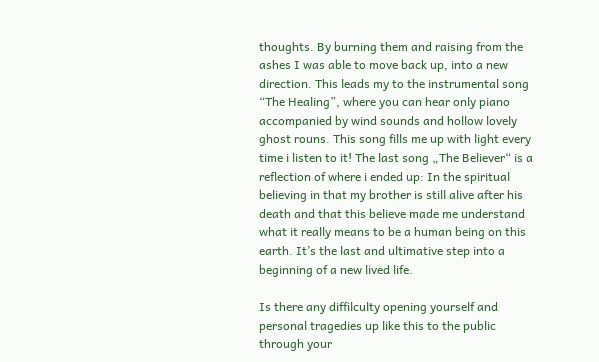thoughts. By burning them and raising from the ashes I was able to move back up, into a new direction. This leads my to the instrumental song “The Healing”, where you can hear only piano accompanied by wind sounds and hollow lovely ghost rouns. This song fills me up with light every time i listen to it! The last song „The Believer“ is a reflection of where i ended up: In the spiritual believing in that my brother is still alive after his death and that this believe made me understand what it really means to be a human being on this earth. It’s the last and ultimative step into a beginning of a new lived life.

Is there any diffilculty opening yourself and personal tragedies up like this to the public through your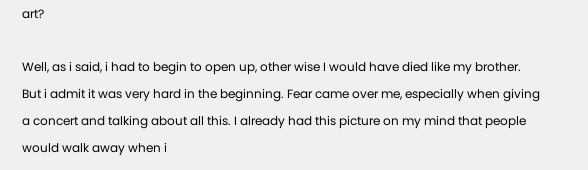art?

Well, as i said, i had to begin to open up, other wise I would have died like my brother. But i admit it was very hard in the beginning. Fear came over me, especially when giving a concert and talking about all this. I already had this picture on my mind that people would walk away when i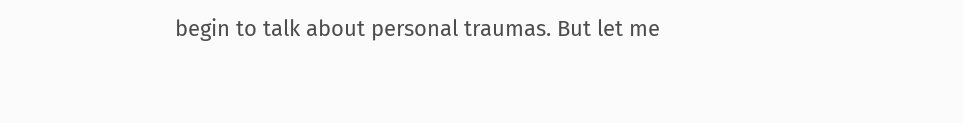begin to talk about personal traumas. But let me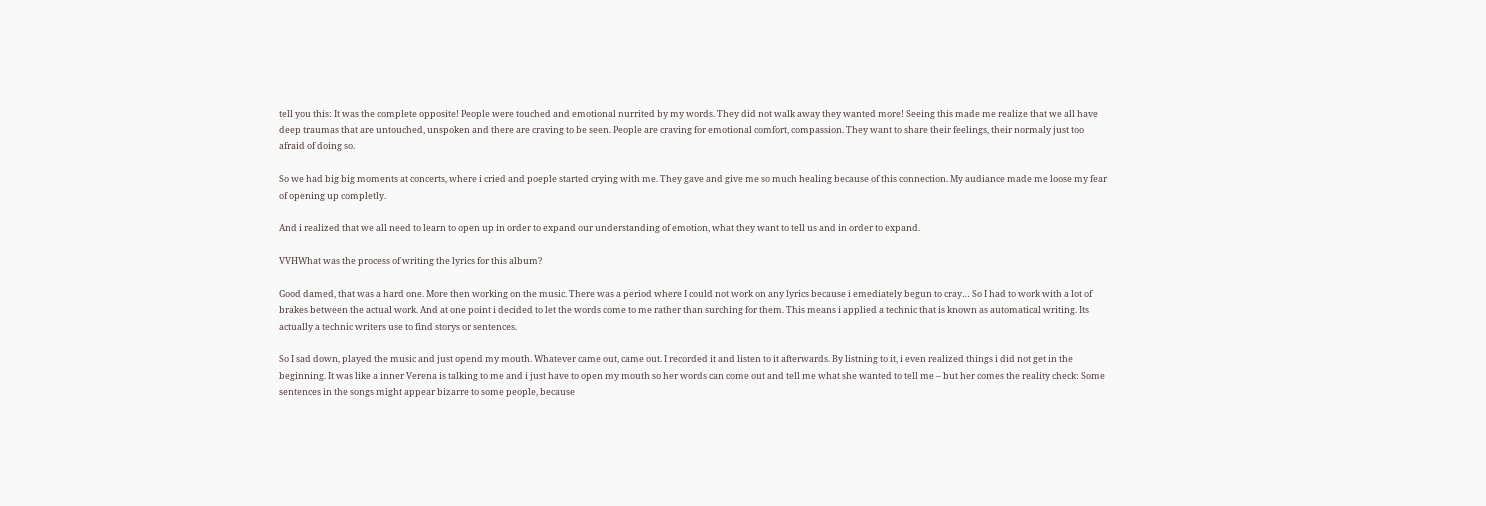tell you this: It was the complete opposite! People were touched and emotional nurrited by my words. They did not walk away they wanted more! Seeing this made me realize that we all have deep traumas that are untouched, unspoken and there are craving to be seen. People are craving for emotional comfort, compassion. They want to share their feelings, their normaly just too afraid of doing so.

So we had big big moments at concerts, where i cried and poeple started crying with me. They gave and give me so much healing because of this connection. My audiance made me loose my fear of opening up completly.

And i realized that we all need to learn to open up in order to expand our understanding of emotion, what they want to tell us and in order to expand.

VVHWhat was the process of writing the lyrics for this album?

Good damed, that was a hard one. More then working on the music. There was a period where I could not work on any lyrics because i emediately begun to cray… So I had to work with a lot of brakes between the actual work. And at one point i decided to let the words come to me rather than surching for them. This means i applied a technic that is known as automatical writing. Its actually a technic writers use to find storys or sentences.

So I sad down, played the music and just opend my mouth. Whatever came out, came out. I recorded it and listen to it afterwards. By listning to it, i even realized things i did not get in the beginning. It was like a inner Verena is talking to me and i just have to open my mouth so her words can come out and tell me what she wanted to tell me – but her comes the reality check: Some sentences in the songs might appear bizarre to some people, because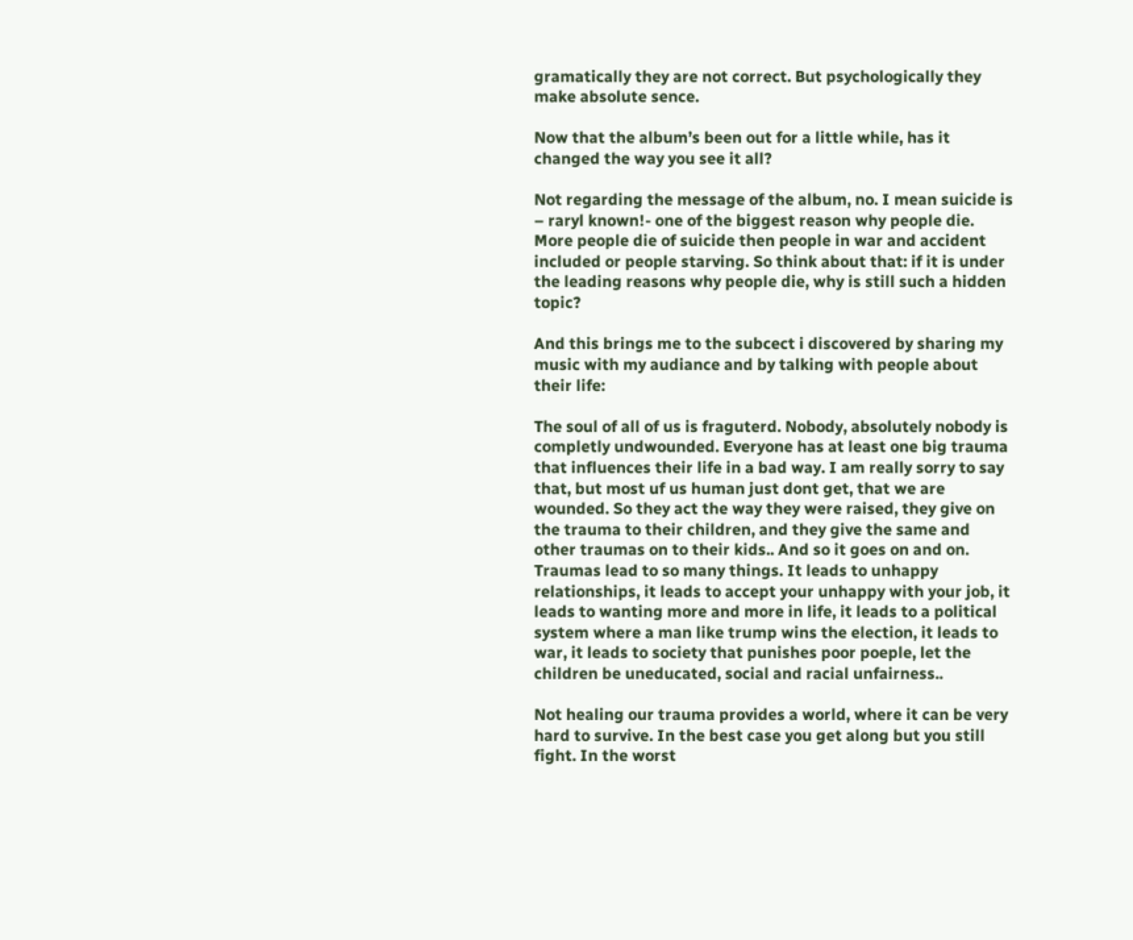gramatically they are not correct. But psychologically they make absolute sence.

Now that the album’s been out for a little while, has it changed the way you see it all?

Not regarding the message of the album, no. I mean suicide is – raryl known!- one of the biggest reason why people die. More people die of suicide then people in war and accident included or people starving. So think about that: if it is under the leading reasons why people die, why is still such a hidden topic?

And this brings me to the subcect i discovered by sharing my music with my audiance and by talking with people about their life:

The soul of all of us is fraguterd. Nobody, absolutely nobody is completly undwounded. Everyone has at least one big trauma that influences their life in a bad way. I am really sorry to say that, but most uf us human just dont get, that we are wounded. So they act the way they were raised, they give on the trauma to their children, and they give the same and other traumas on to their kids.. And so it goes on and on.  Traumas lead to so many things. It leads to unhappy relationships, it leads to accept your unhappy with your job, it leads to wanting more and more in life, it leads to a political system where a man like trump wins the election, it leads to war, it leads to society that punishes poor poeple, let the children be uneducated, social and racial unfairness..

Not healing our trauma provides a world, where it can be very hard to survive. In the best case you get along but you still fight. In the worst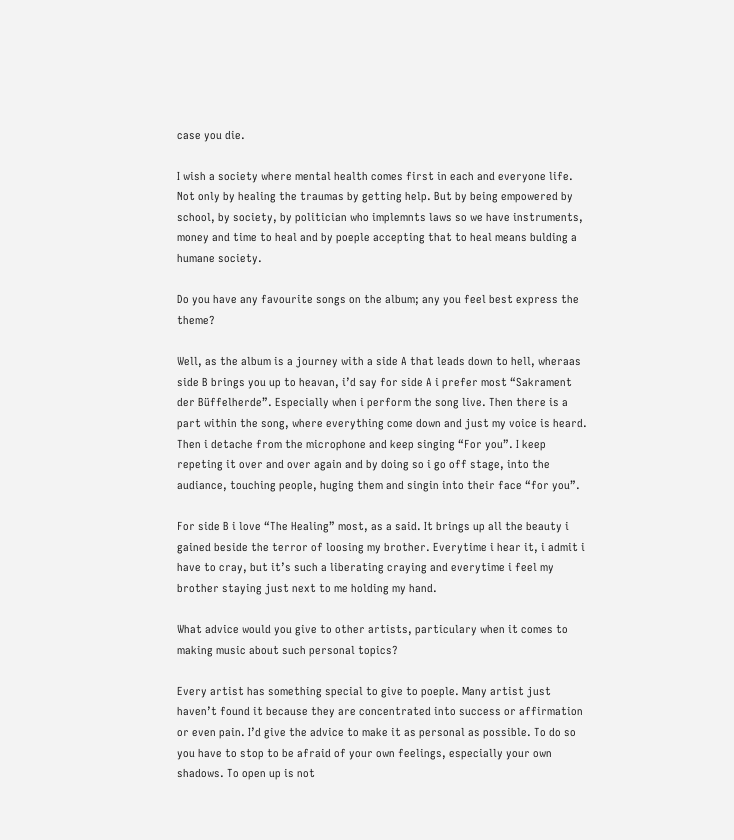case you die.

I wish a society where mental health comes first in each and everyone life. Not only by healing the traumas by getting help. But by being empowered by school, by society, by politician who implemnts laws so we have instruments, money and time to heal and by poeple accepting that to heal means bulding a humane society.

Do you have any favourite songs on the album; any you feel best express the theme?

Well, as the album is a journey with a side A that leads down to hell, wheraas side B brings you up to heavan, i’d say for side A i prefer most “Sakrament der Büffelherde”. Especially when i perform the song live. Then there is a part within the song, where everything come down and just my voice is heard. Then i detache from the microphone and keep singing “For you”. I keep repeting it over and over again and by doing so i go off stage, into the audiance, touching people, huging them and singin into their face “for you”.

For side B i love “The Healing” most, as a said. It brings up all the beauty i gained beside the terror of loosing my brother. Everytime i hear it, i admit i have to cray, but it’s such a liberating craying and everytime i feel my brother staying just next to me holding my hand.

What advice would you give to other artists, particulary when it comes to making music about such personal topics?

Every artist has something special to give to poeple. Many artist just haven’t found it because they are concentrated into success or affirmation or even pain. I’d give the advice to make it as personal as possible. To do so you have to stop to be afraid of your own feelings, especially your own shadows. To open up is not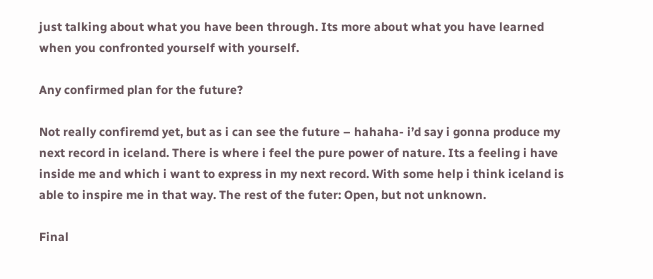just talking about what you have been through. Its more about what you have learned when you confronted yourself with yourself.

Any confirmed plan for the future?

Not really confiremd yet, but as i can see the future – hahaha- i’d say i gonna produce my next record in iceland. There is where i feel the pure power of nature. Its a feeling i have inside me and which i want to express in my next record. With some help i think iceland is able to inspire me in that way. The rest of the futer: Open, but not unknown.

Final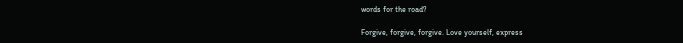words for the road?

Forgive, forgive, forgive. Love yourself, express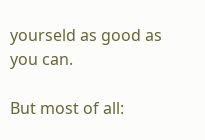yourseld as good as you can.

But most of all: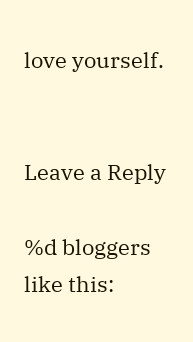love yourself.


Leave a Reply

%d bloggers like this: